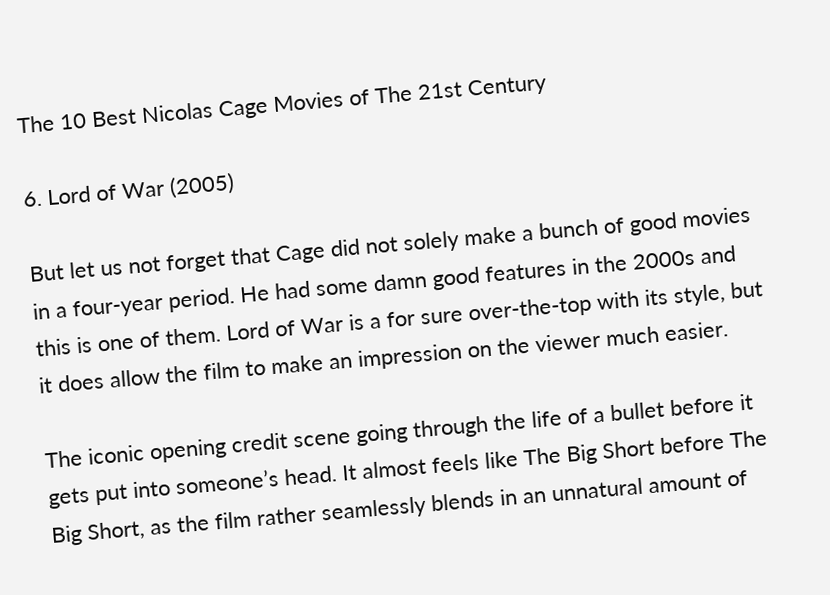The 10 Best Nicolas Cage Movies of The 21st Century

6. Lord of War (2005)

But let us not forget that Cage did not solely make a bunch of good movies in a four-year period. He had some damn good features in the 2000s and this is one of them. Lord of War is a for sure over-the-top with its style, but it does allow the film to make an impression on the viewer much easier.

The iconic opening credit scene going through the life of a bullet before it gets put into someone’s head. It almost feels like The Big Short before The Big Short, as the film rather seamlessly blends in an unnatural amount of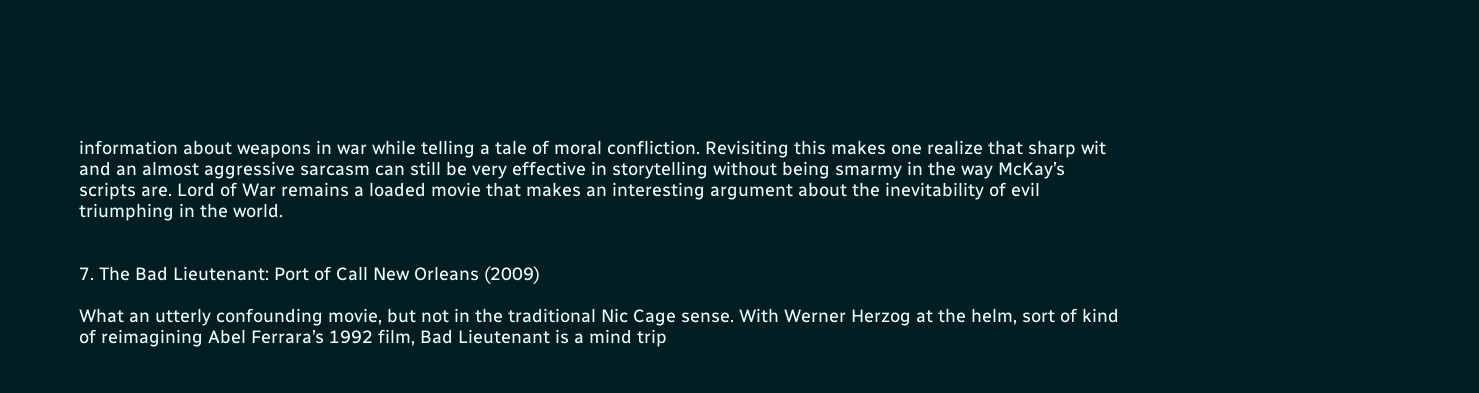information about weapons in war while telling a tale of moral confliction. Revisiting this makes one realize that sharp wit and an almost aggressive sarcasm can still be very effective in storytelling without being smarmy in the way McKay’s scripts are. Lord of War remains a loaded movie that makes an interesting argument about the inevitability of evil triumphing in the world.


7. The Bad Lieutenant: Port of Call New Orleans (2009)

What an utterly confounding movie, but not in the traditional Nic Cage sense. With Werner Herzog at the helm, sort of kind of reimagining Abel Ferrara’s 1992 film, Bad Lieutenant is a mind trip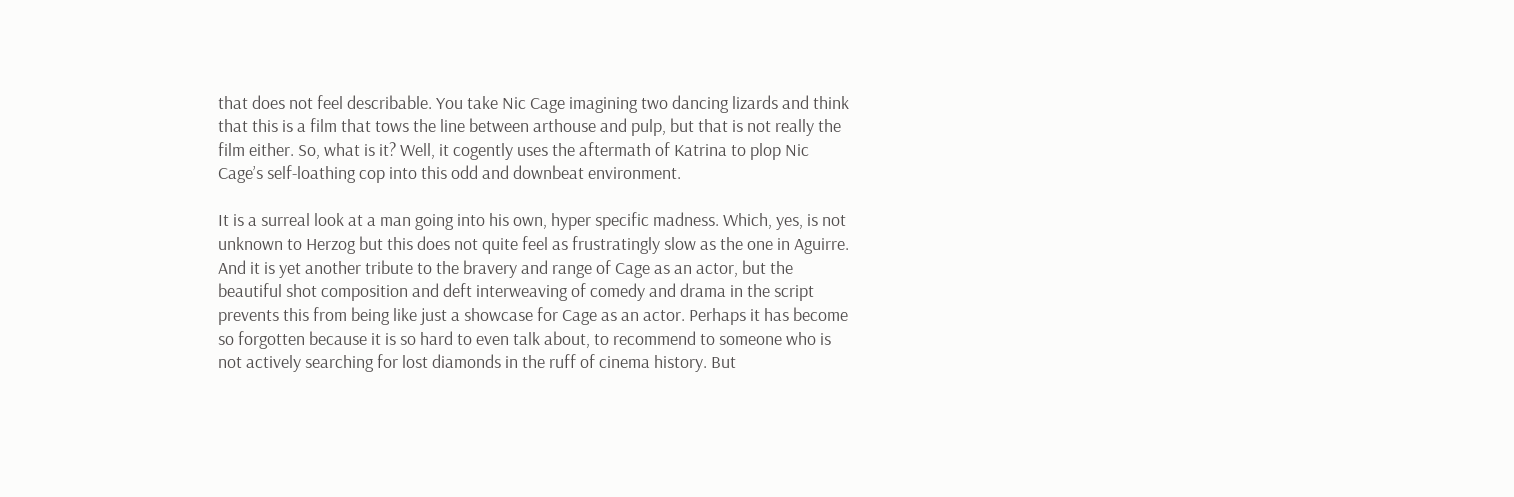that does not feel describable. You take Nic Cage imagining two dancing lizards and think that this is a film that tows the line between arthouse and pulp, but that is not really the film either. So, what is it? Well, it cogently uses the aftermath of Katrina to plop Nic Cage’s self-loathing cop into this odd and downbeat environment.

It is a surreal look at a man going into his own, hyper specific madness. Which, yes, is not unknown to Herzog but this does not quite feel as frustratingly slow as the one in Aguirre. And it is yet another tribute to the bravery and range of Cage as an actor, but the beautiful shot composition and deft interweaving of comedy and drama in the script prevents this from being like just a showcase for Cage as an actor. Perhaps it has become so forgotten because it is so hard to even talk about, to recommend to someone who is not actively searching for lost diamonds in the ruff of cinema history. But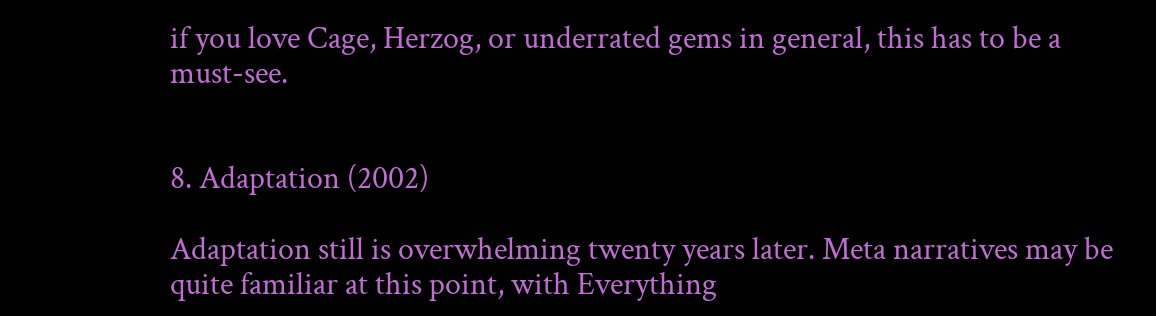if you love Cage, Herzog, or underrated gems in general, this has to be a must-see.


8. Adaptation (2002)

Adaptation still is overwhelming twenty years later. Meta narratives may be quite familiar at this point, with Everything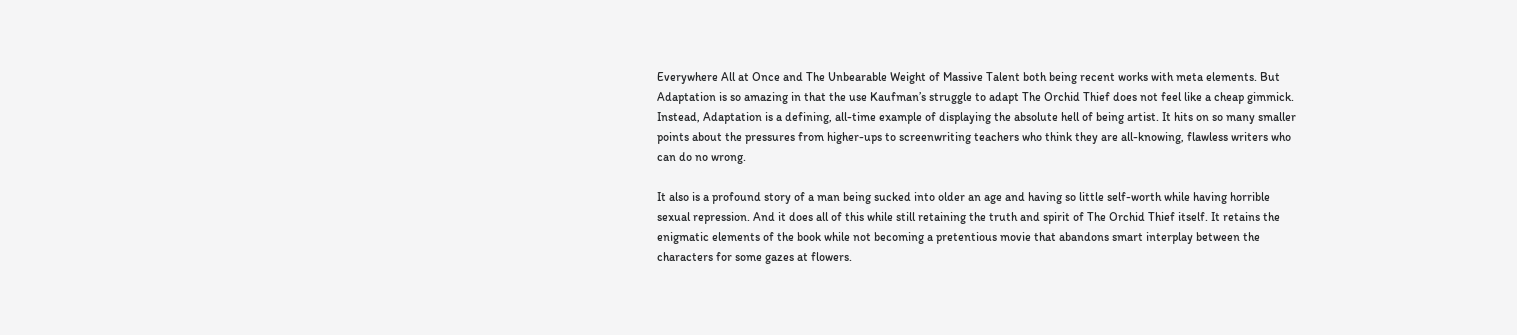Everywhere All at Once and The Unbearable Weight of Massive Talent both being recent works with meta elements. But Adaptation is so amazing in that the use Kaufman’s struggle to adapt The Orchid Thief does not feel like a cheap gimmick. Instead, Adaptation is a defining, all-time example of displaying the absolute hell of being artist. It hits on so many smaller points about the pressures from higher-ups to screenwriting teachers who think they are all-knowing, flawless writers who can do no wrong.

It also is a profound story of a man being sucked into older an age and having so little self-worth while having horrible sexual repression. And it does all of this while still retaining the truth and spirit of The Orchid Thief itself. It retains the enigmatic elements of the book while not becoming a pretentious movie that abandons smart interplay between the characters for some gazes at flowers.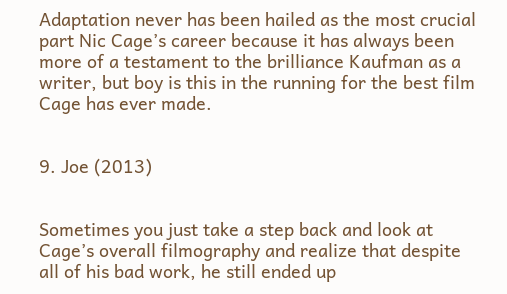Adaptation never has been hailed as the most crucial part Nic Cage’s career because it has always been more of a testament to the brilliance Kaufman as a writer, but boy is this in the running for the best film Cage has ever made.


9. Joe (2013)


Sometimes you just take a step back and look at Cage’s overall filmography and realize that despite all of his bad work, he still ended up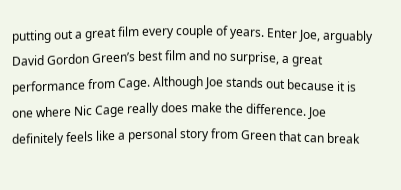putting out a great film every couple of years. Enter Joe, arguably David Gordon Green’s best film and no surprise, a great performance from Cage. Although Joe stands out because it is one where Nic Cage really does make the difference. Joe definitely feels like a personal story from Green that can break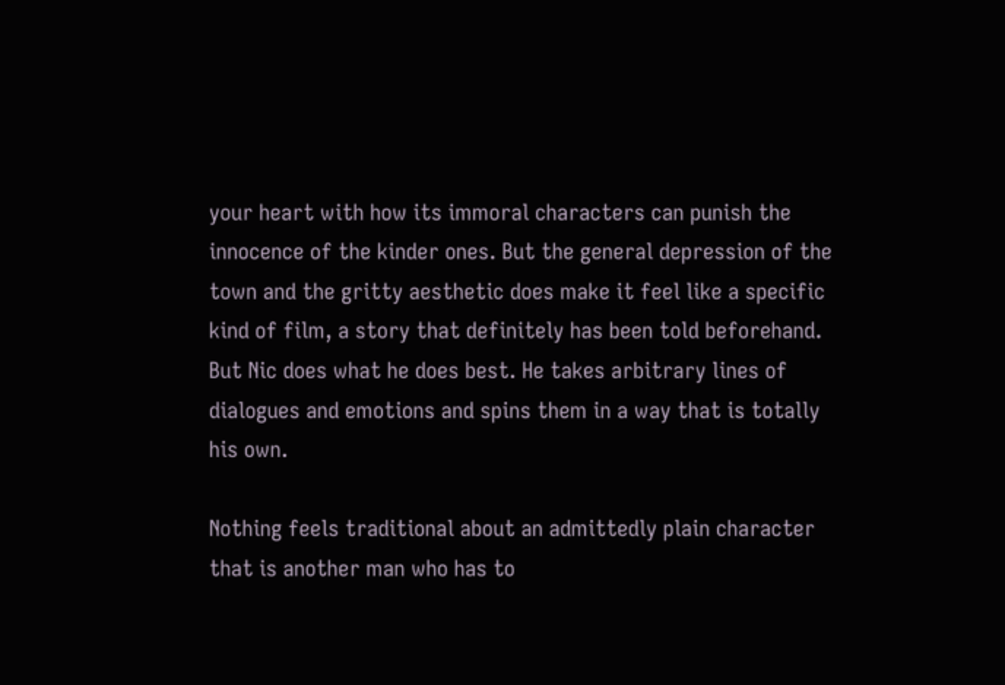your heart with how its immoral characters can punish the innocence of the kinder ones. But the general depression of the town and the gritty aesthetic does make it feel like a specific kind of film, a story that definitely has been told beforehand. But Nic does what he does best. He takes arbitrary lines of dialogues and emotions and spins them in a way that is totally his own.

Nothing feels traditional about an admittedly plain character that is another man who has to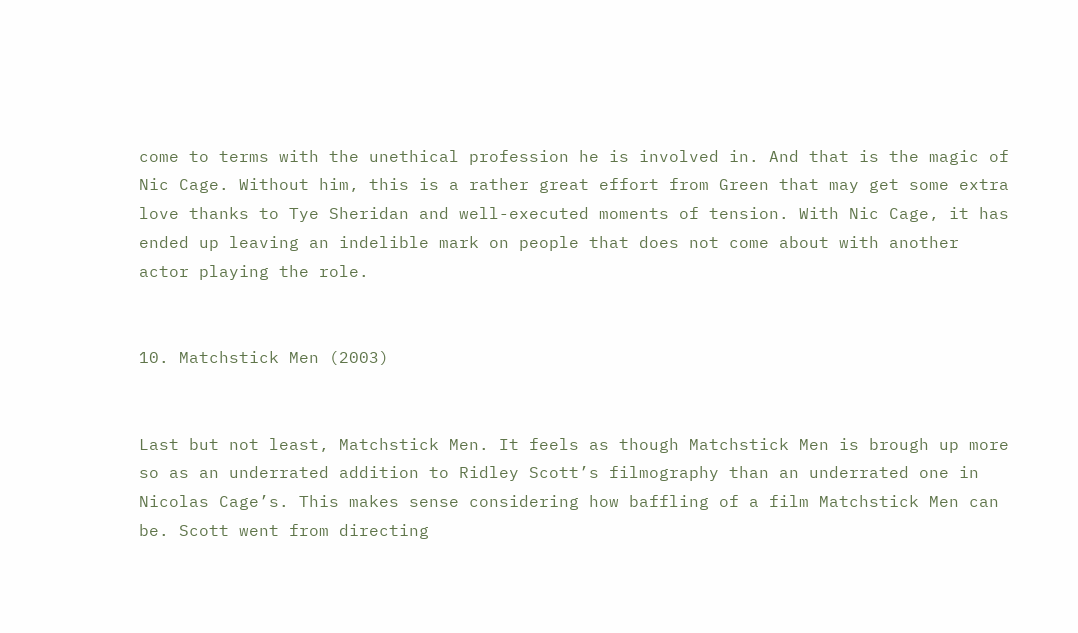come to terms with the unethical profession he is involved in. And that is the magic of Nic Cage. Without him, this is a rather great effort from Green that may get some extra love thanks to Tye Sheridan and well-executed moments of tension. With Nic Cage, it has ended up leaving an indelible mark on people that does not come about with another actor playing the role.


10. Matchstick Men (2003)


Last but not least, Matchstick Men. It feels as though Matchstick Men is brough up more so as an underrated addition to Ridley Scott’s filmography than an underrated one in Nicolas Cage’s. This makes sense considering how baffling of a film Matchstick Men can be. Scott went from directing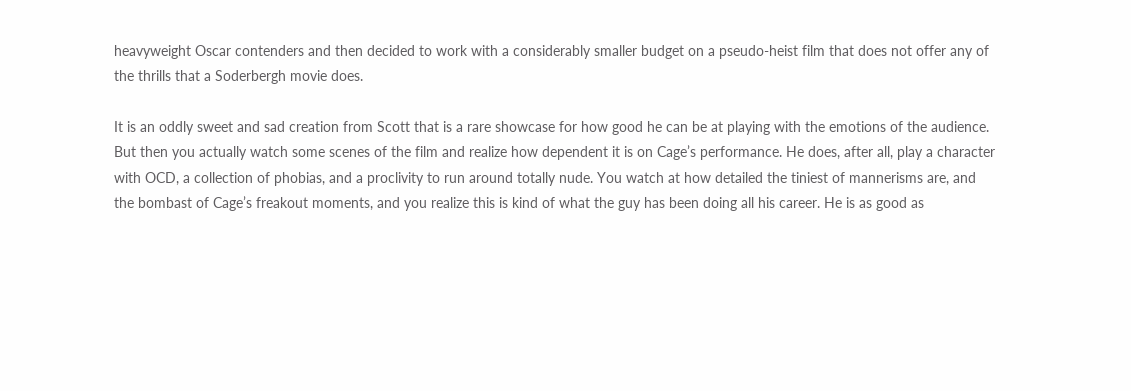heavyweight Oscar contenders and then decided to work with a considerably smaller budget on a pseudo-heist film that does not offer any of the thrills that a Soderbergh movie does.

It is an oddly sweet and sad creation from Scott that is a rare showcase for how good he can be at playing with the emotions of the audience. But then you actually watch some scenes of the film and realize how dependent it is on Cage’s performance. He does, after all, play a character with OCD, a collection of phobias, and a proclivity to run around totally nude. You watch at how detailed the tiniest of mannerisms are, and the bombast of Cage’s freakout moments, and you realize this is kind of what the guy has been doing all his career. He is as good as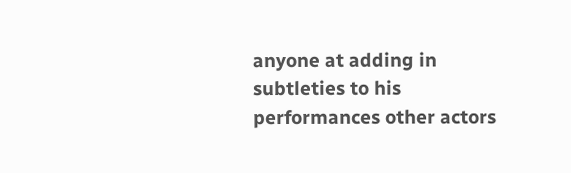anyone at adding in subtleties to his performances other actors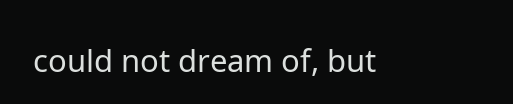could not dream of, but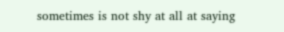sometimes is not shy at all at saying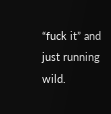“fuck it” and just running wild.